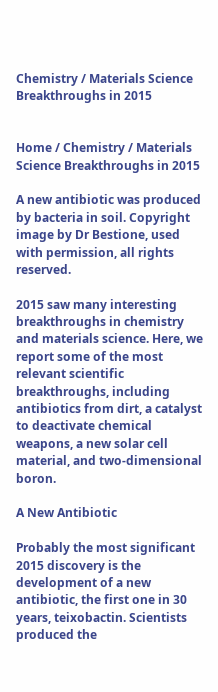Chemistry / Materials Science Breakthroughs in 2015


Home / Chemistry / Materials Science Breakthroughs in 2015

A new antibiotic was produced by bacteria in soil. Copyright image by Dr Bestione, used with permission, all rights reserved.

2015 saw many interesting breakthroughs in chemistry and materials science. Here, we report some of the most relevant scientific breakthroughs, including antibiotics from dirt, a catalyst to deactivate chemical weapons, a new solar cell material, and two-dimensional boron.

A New Antibiotic

Probably the most significant 2015 discovery is the development of a new antibiotic, the first one in 30 years, teixobactin. Scientists produced the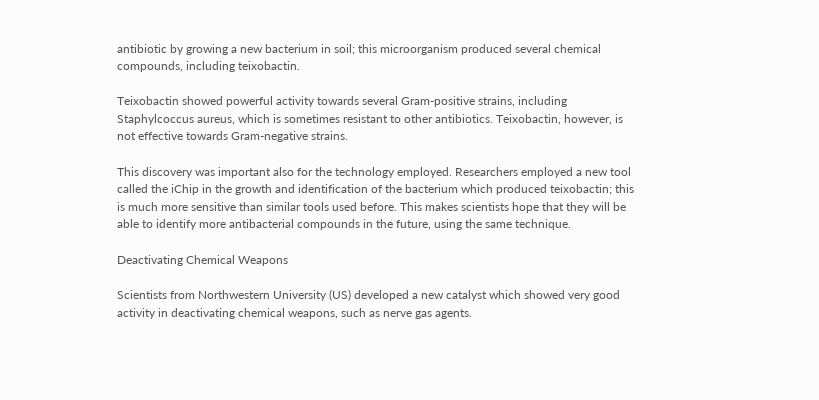antibiotic by growing a new bacterium in soil; this microorganism produced several chemical compounds, including teixobactin.

Teixobactin showed powerful activity towards several Gram-positive strains, including Staphylcoccus aureus, which is sometimes resistant to other antibiotics. Teixobactin, however, is not effective towards Gram-negative strains.

This discovery was important also for the technology employed. Researchers employed a new tool called the iChip in the growth and identification of the bacterium which produced teixobactin; this is much more sensitive than similar tools used before. This makes scientists hope that they will be able to identify more antibacterial compounds in the future, using the same technique.

Deactivating Chemical Weapons

Scientists from Northwestern University (US) developed a new catalyst which showed very good activity in deactivating chemical weapons, such as nerve gas agents.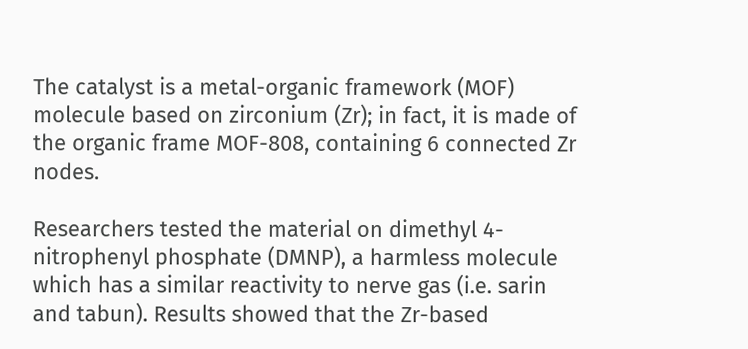The catalyst is a metal-organic framework (MOF) molecule based on zirconium (Zr); in fact, it is made of the organic frame MOF-808, containing 6 connected Zr nodes.

Researchers tested the material on dimethyl 4-nitrophenyl phosphate (DMNP), a harmless molecule which has a similar reactivity to nerve gas (i.e. sarin and tabun). Results showed that the Zr-based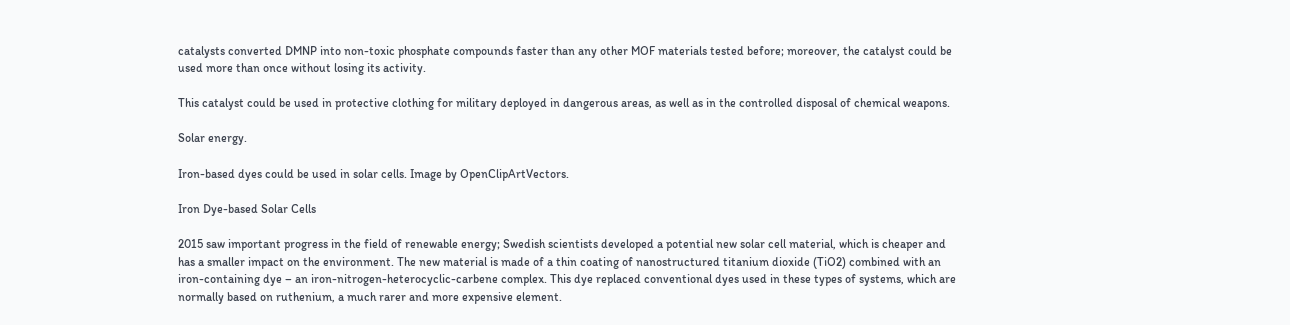catalysts converted DMNP into non-toxic phosphate compounds faster than any other MOF materials tested before; moreover, the catalyst could be used more than once without losing its activity.

This catalyst could be used in protective clothing for military deployed in dangerous areas, as well as in the controlled disposal of chemical weapons.

Solar energy.

Iron-based dyes could be used in solar cells. Image by OpenClipArtVectors.

Iron Dye-based Solar Cells

2015 saw important progress in the field of renewable energy; Swedish scientists developed a potential new solar cell material, which is cheaper and has a smaller impact on the environment. The new material is made of a thin coating of nanostructured titanium dioxide (TiO2) combined with an iron-containing dye – an iron-nitrogen-heterocyclic-carbene complex. This dye replaced conventional dyes used in these types of systems, which are normally based on ruthenium, a much rarer and more expensive element.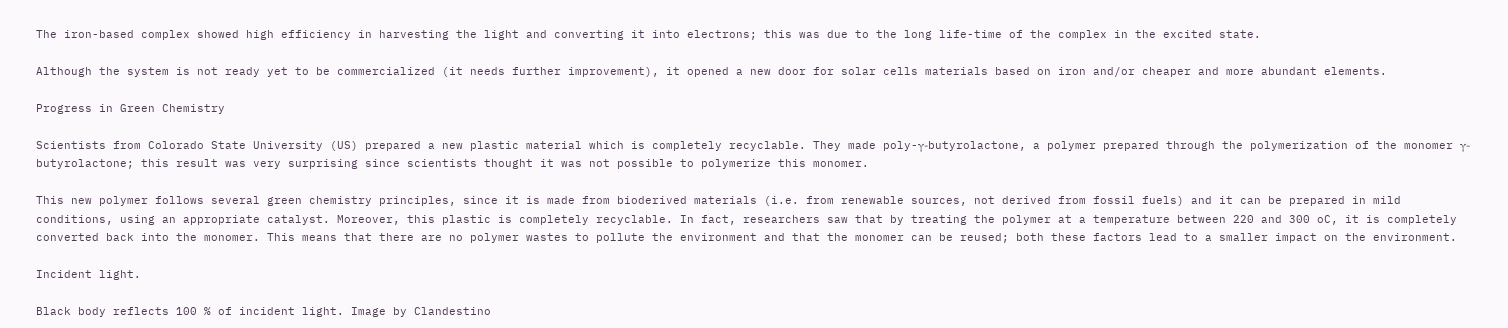The iron-based complex showed high efficiency in harvesting the light and converting it into electrons; this was due to the long life-time of the complex in the excited state.

Although the system is not ready yet to be commercialized (it needs further improvement), it opened a new door for solar cells materials based on iron and/or cheaper and more abundant elements.

Progress in Green Chemistry

Scientists from Colorado State University (US) prepared a new plastic material which is completely recyclable. They made poly-γ-butyrolactone, a polymer prepared through the polymerization of the monomer γ-butyrolactone; this result was very surprising since scientists thought it was not possible to polymerize this monomer.

This new polymer follows several green chemistry principles, since it is made from bioderived materials (i.e. from renewable sources, not derived from fossil fuels) and it can be prepared in mild conditions, using an appropriate catalyst. Moreover, this plastic is completely recyclable. In fact, researchers saw that by treating the polymer at a temperature between 220 and 300 oC, it is completely converted back into the monomer. This means that there are no polymer wastes to pollute the environment and that the monomer can be reused; both these factors lead to a smaller impact on the environment.

Incident light.

Black body reflects 100 % of incident light. Image by Clandestino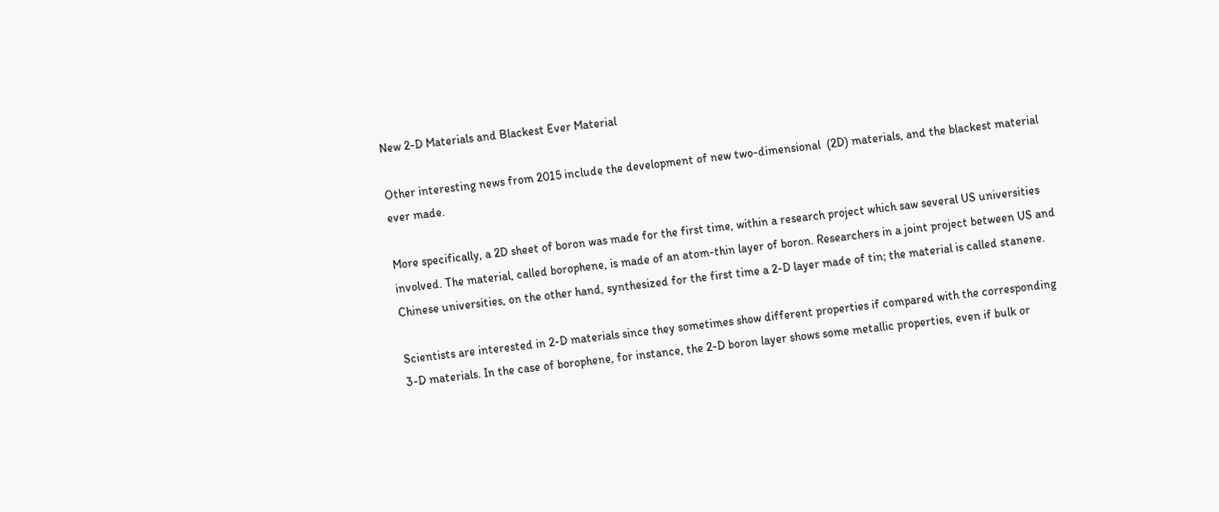New 2-D Materials and Blackest Ever Material

Other interesting news from 2015 include the development of new two-dimensional  (2D) materials, and the blackest material ever made.

More specifically, a 2D sheet of boron was made for the first time, within a research project which saw several US universities involved. The material, called borophene, is made of an atom-thin layer of boron. Researchers in a joint project between US and Chinese universities, on the other hand, synthesized for the first time a 2-D layer made of tin; the material is called stanene.

Scientists are interested in 2-D materials since they sometimes show different properties if compared with the corresponding 3-D materials. In the case of borophene, for instance, the 2-D boron layer shows some metallic properties, even if bulk or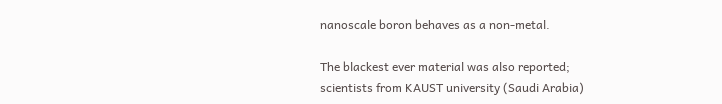nanoscale boron behaves as a non-metal.

The blackest ever material was also reported; scientists from KAUST university (Saudi Arabia)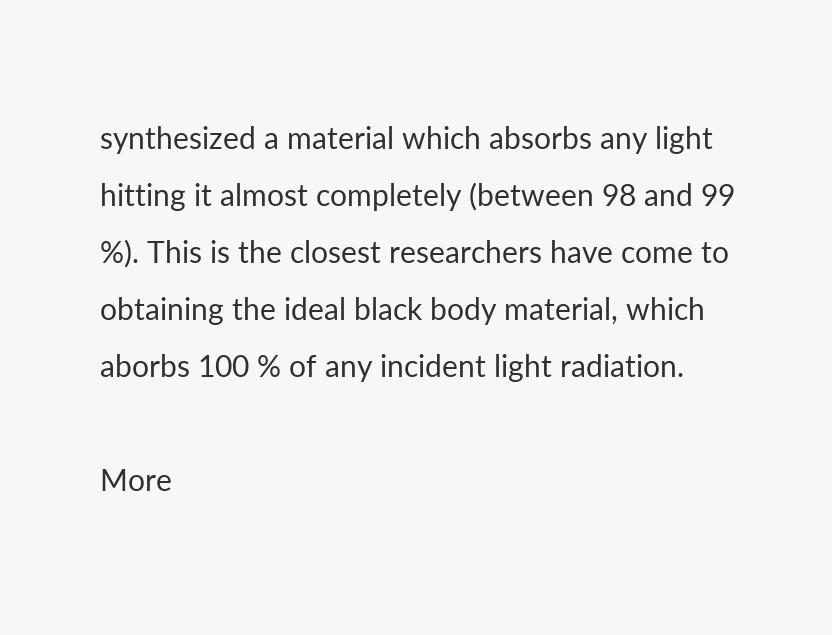synthesized a material which absorbs any light hitting it almost completely (between 98 and 99 %). This is the closest researchers have come to obtaining the ideal black body material, which aborbs 100 % of any incident light radiation.

More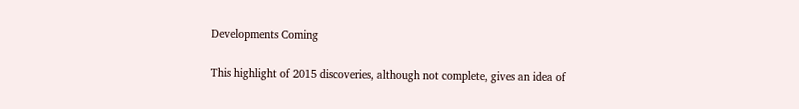Developments Coming

This highlight of 2015 discoveries, although not complete, gives an idea of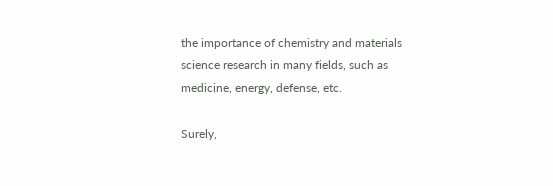the importance of chemistry and materials science research in many fields, such as medicine, energy, defense, etc.

Surely,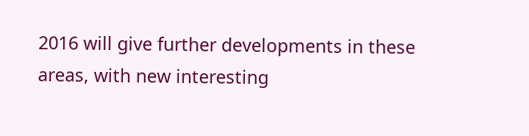2016 will give further developments in these areas, with new interesting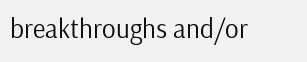breakthroughs and/or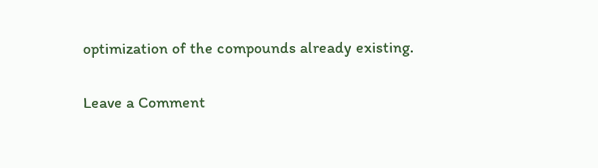optimization of the compounds already existing.

Leave a Comment